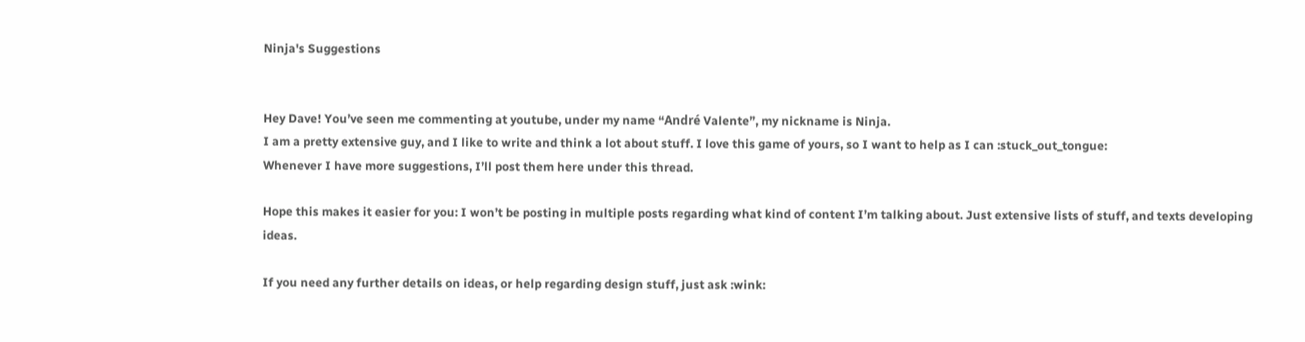Ninja's Suggestions


Hey Dave! You’ve seen me commenting at youtube, under my name “André Valente”, my nickname is Ninja.
I am a pretty extensive guy, and I like to write and think a lot about stuff. I love this game of yours, so I want to help as I can :stuck_out_tongue:
Whenever I have more suggestions, I’ll post them here under this thread.

Hope this makes it easier for you: I won’t be posting in multiple posts regarding what kind of content I’m talking about. Just extensive lists of stuff, and texts developing ideas.

If you need any further details on ideas, or help regarding design stuff, just ask :wink: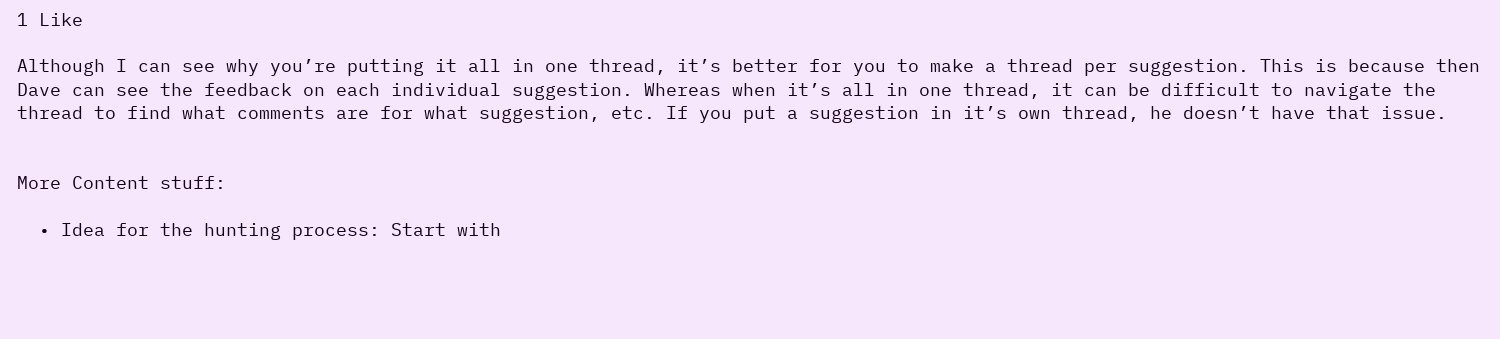1 Like

Although I can see why you’re putting it all in one thread, it’s better for you to make a thread per suggestion. This is because then Dave can see the feedback on each individual suggestion. Whereas when it’s all in one thread, it can be difficult to navigate the thread to find what comments are for what suggestion, etc. If you put a suggestion in it’s own thread, he doesn’t have that issue.


More Content stuff:

  • Idea for the hunting process: Start with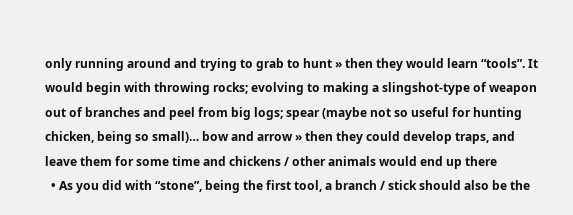only running around and trying to grab to hunt » then they would learn “tools”. It would begin with throwing rocks; evolving to making a slingshot-type of weapon out of branches and peel from big logs; spear (maybe not so useful for hunting chicken, being so small)… bow and arrow » then they could develop traps, and leave them for some time and chickens / other animals would end up there
  • As you did with “stone”, being the first tool, a branch / stick should also be the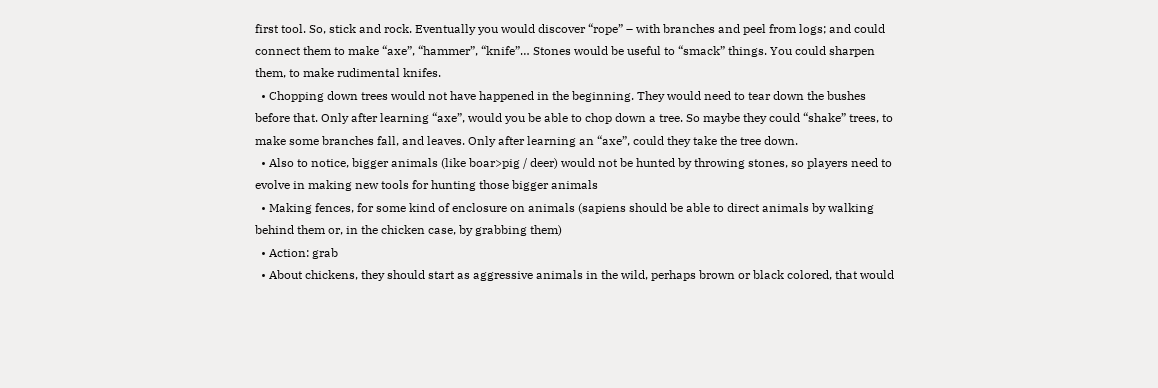first tool. So, stick and rock. Eventually you would discover “rope” – with branches and peel from logs; and could connect them to make “axe”, “hammer”, “knife”… Stones would be useful to “smack” things. You could sharpen them, to make rudimental knifes.
  • Chopping down trees would not have happened in the beginning. They would need to tear down the bushes before that. Only after learning “axe”, would you be able to chop down a tree. So maybe they could “shake” trees, to make some branches fall, and leaves. Only after learning an “axe”, could they take the tree down.
  • Also to notice, bigger animals (like boar>pig / deer) would not be hunted by throwing stones, so players need to evolve in making new tools for hunting those bigger animals
  • Making fences, for some kind of enclosure on animals (sapiens should be able to direct animals by walking behind them or, in the chicken case, by grabbing them)
  • Action: grab
  • About chickens, they should start as aggressive animals in the wild, perhaps brown or black colored, that would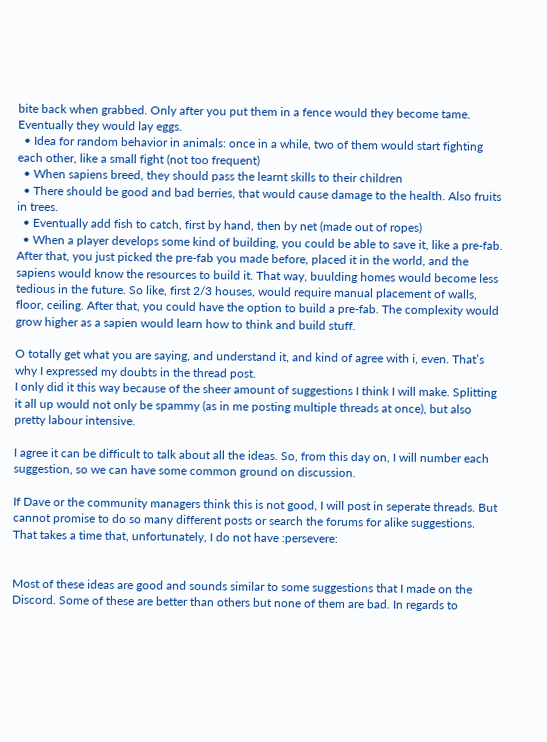bite back when grabbed. Only after you put them in a fence would they become tame. Eventually they would lay eggs.
  • Idea for random behavior in animals: once in a while, two of them would start fighting each other, like a small fight (not too frequent)
  • When sapiens breed, they should pass the learnt skills to their children
  • There should be good and bad berries, that would cause damage to the health. Also fruits in trees.
  • Eventually add fish to catch, first by hand, then by net (made out of ropes)
  • When a player develops some kind of building, you could be able to save it, like a pre-fab. After that, you just picked the pre-fab you made before, placed it in the world, and the sapiens would know the resources to build it. That way, buulding homes would become less tedious in the future. So like, first 2/3 houses, would require manual placement of walls, floor, ceiling. After that, you could have the option to build a pre-fab. The complexity would grow higher as a sapien would learn how to think and build stuff.

O totally get what you are saying, and understand it, and kind of agree with i, even. That’s why I expressed my doubts in the thread post.
I only did it this way because of the sheer amount of suggestions I think I will make. Splitting it all up would not only be spammy (as in me posting multiple threads at once), but also pretty labour intensive.

I agree it can be difficult to talk about all the ideas. So, from this day on, I will number each suggestion, so we can have some common ground on discussion.

If Dave or the community managers think this is not good, I will post in seperate threads. But cannot promise to do so many different posts or search the forums for alike suggestions. That takes a time that, unfortunately, I do not have :persevere:


Most of these ideas are good and sounds similar to some suggestions that I made on the Discord. Some of these are better than others but none of them are bad. In regards to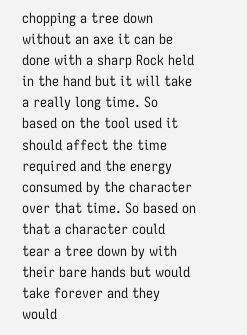chopping a tree down without an axe it can be done with a sharp Rock held in the hand but it will take a really long time. So based on the tool used it should affect the time required and the energy consumed by the character over that time. So based on that a character could tear a tree down by with their bare hands but would take forever and they would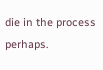die in the process perhaps.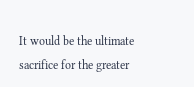It would be the ultimate sacrifice for the greater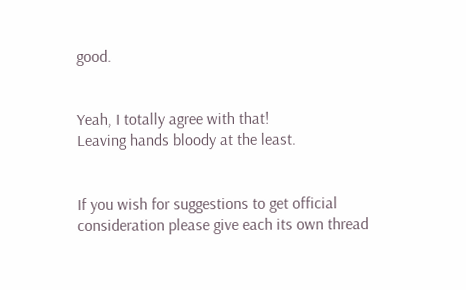good.


Yeah, I totally agree with that!
Leaving hands bloody at the least.


If you wish for suggestions to get official consideration please give each its own thread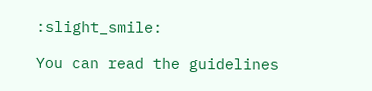:slight_smile:

You can read the guidelines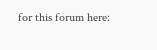for this forum here: